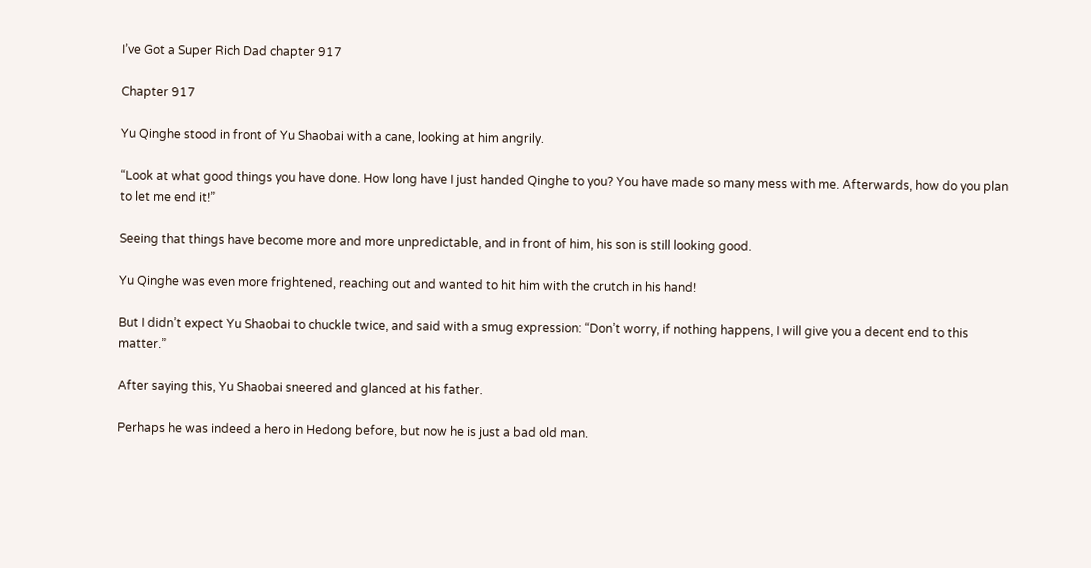I’ve Got a Super Rich Dad chapter 917

Chapter 917

Yu Qinghe stood in front of Yu Shaobai with a cane, looking at him angrily.

“Look at what good things you have done. How long have I just handed Qinghe to you? You have made so many mess with me. Afterwards, how do you plan to let me end it!”

Seeing that things have become more and more unpredictable, and in front of him, his son is still looking good.

Yu Qinghe was even more frightened, reaching out and wanted to hit him with the crutch in his hand!

But I didn’t expect Yu Shaobai to chuckle twice, and said with a smug expression: “Don’t worry, if nothing happens, I will give you a decent end to this matter.”

After saying this, Yu Shaobai sneered and glanced at his father.

Perhaps he was indeed a hero in Hedong before, but now he is just a bad old man.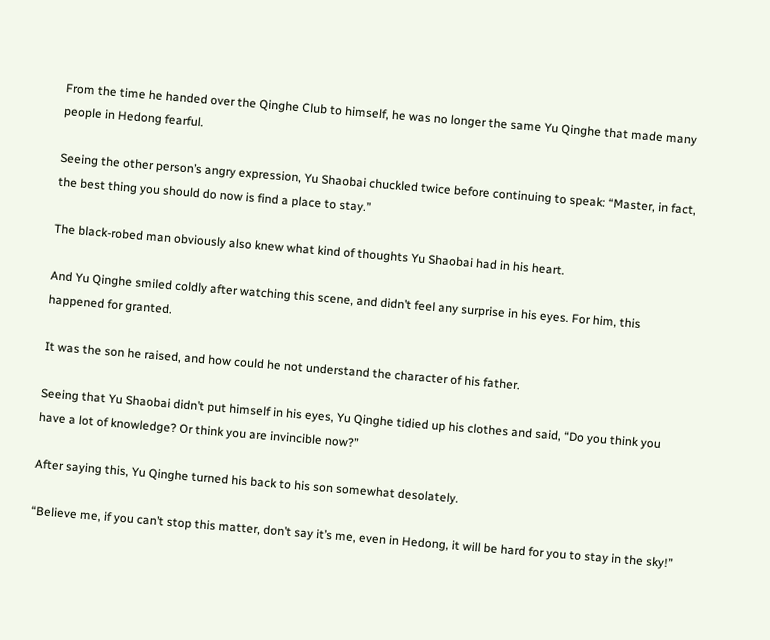From the time he handed over the Qinghe Club to himself, he was no longer the same Yu Qinghe that made many people in Hedong fearful.

Seeing the other person’s angry expression, Yu Shaobai chuckled twice before continuing to speak: “Master, in fact, the best thing you should do now is find a place to stay.”

The black-robed man obviously also knew what kind of thoughts Yu Shaobai had in his heart.

And Yu Qinghe smiled coldly after watching this scene, and didn’t feel any surprise in his eyes. For him, this happened for granted.

It was the son he raised, and how could he not understand the character of his father.

Seeing that Yu Shaobai didn’t put himself in his eyes, Yu Qinghe tidied up his clothes and said, “Do you think you have a lot of knowledge? Or think you are invincible now?”

After saying this, Yu Qinghe turned his back to his son somewhat desolately.

“Believe me, if you can’t stop this matter, don’t say it’s me, even in Hedong, it will be hard for you to stay in the sky!”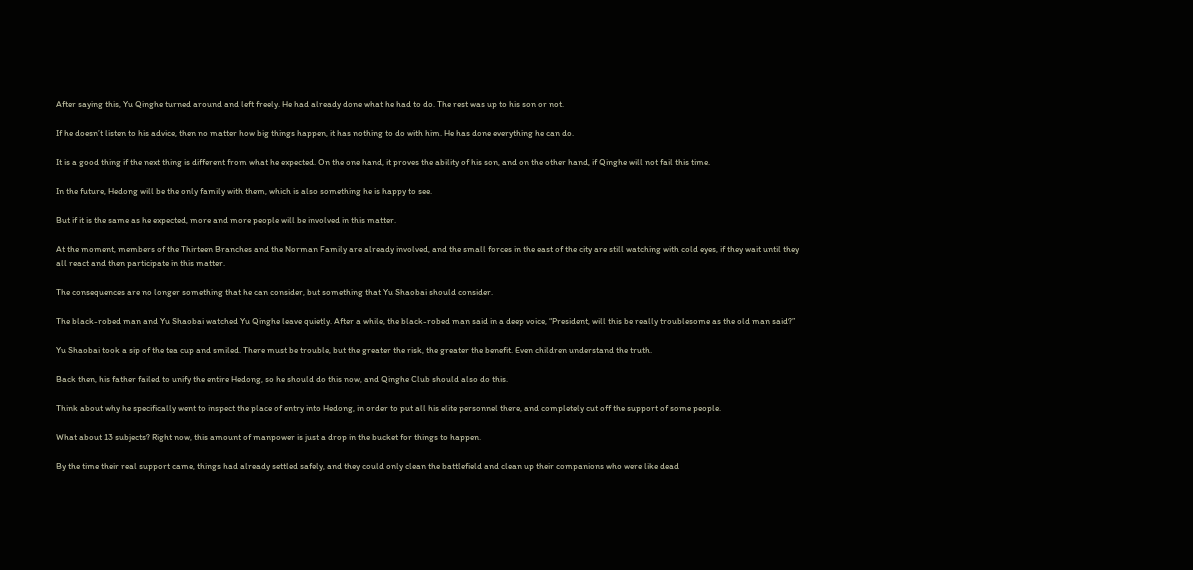After saying this, Yu Qinghe turned around and left freely. He had already done what he had to do. The rest was up to his son or not.

If he doesn’t listen to his advice, then no matter how big things happen, it has nothing to do with him. He has done everything he can do.

It is a good thing if the next thing is different from what he expected. On the one hand, it proves the ability of his son, and on the other hand, if Qinghe will not fail this time.

In the future, Hedong will be the only family with them, which is also something he is happy to see.

But if it is the same as he expected, more and more people will be involved in this matter.

At the moment, members of the Thirteen Branches and the Norman Family are already involved, and the small forces in the east of the city are still watching with cold eyes, if they wait until they all react and then participate in this matter.

The consequences are no longer something that he can consider, but something that Yu Shaobai should consider.

The black-robed man and Yu Shaobai watched Yu Qinghe leave quietly. After a while, the black-robed man said in a deep voice, “President, will this be really troublesome as the old man said?”

Yu Shaobai took a sip of the tea cup and smiled. There must be trouble, but the greater the risk, the greater the benefit. Even children understand the truth.

Back then, his father failed to unify the entire Hedong, so he should do this now, and Qinghe Club should also do this.

Think about why he specifically went to inspect the place of entry into Hedong, in order to put all his elite personnel there, and completely cut off the support of some people.

What about 13 subjects? Right now, this amount of manpower is just a drop in the bucket for things to happen.

By the time their real support came, things had already settled safely, and they could only clean the battlefield and clean up their companions who were like dead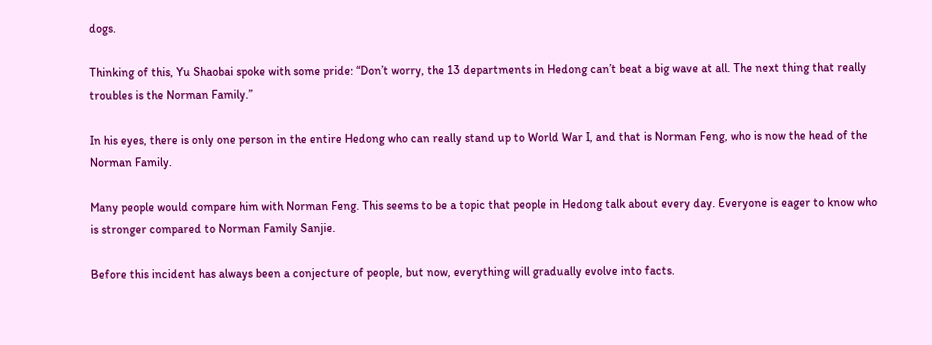dogs.

Thinking of this, Yu Shaobai spoke with some pride: “Don’t worry, the 13 departments in Hedong can’t beat a big wave at all. The next thing that really troubles is the Norman Family.”

In his eyes, there is only one person in the entire Hedong who can really stand up to World War I, and that is Norman Feng, who is now the head of the Norman Family.

Many people would compare him with Norman Feng. This seems to be a topic that people in Hedong talk about every day. Everyone is eager to know who is stronger compared to Norman Family Sanjie.

Before this incident has always been a conjecture of people, but now, everything will gradually evolve into facts.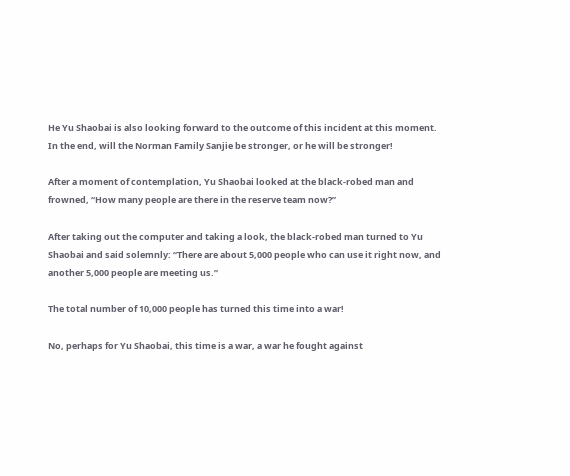He Yu Shaobai is also looking forward to the outcome of this incident at this moment. In the end, will the Norman Family Sanjie be stronger, or he will be stronger!

After a moment of contemplation, Yu Shaobai looked at the black-robed man and frowned, “How many people are there in the reserve team now?”

After taking out the computer and taking a look, the black-robed man turned to Yu Shaobai and said solemnly: “There are about 5,000 people who can use it right now, and another 5,000 people are meeting us.”

The total number of 10,000 people has turned this time into a war!

No, perhaps for Yu Shaobai, this time is a war, a war he fought against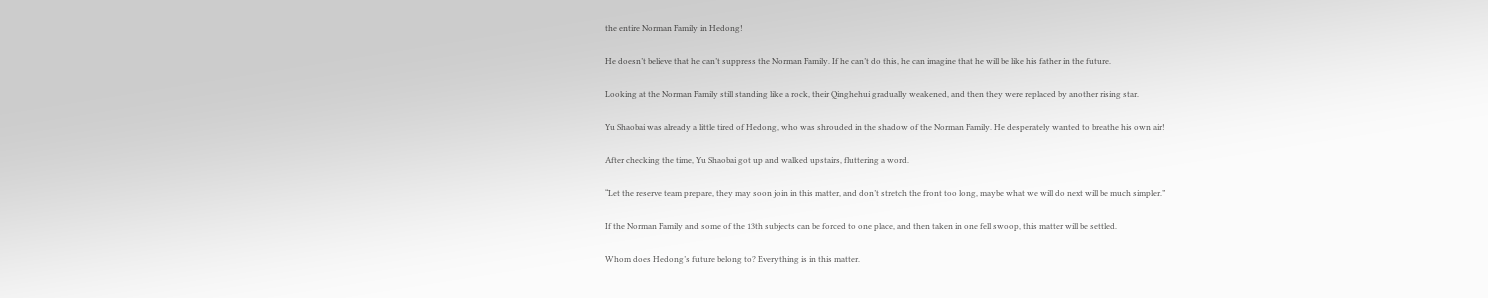the entire Norman Family in Hedong!

He doesn’t believe that he can’t suppress the Norman Family. If he can’t do this, he can imagine that he will be like his father in the future.

Looking at the Norman Family still standing like a rock, their Qinghehui gradually weakened, and then they were replaced by another rising star.

Yu Shaobai was already a little tired of Hedong, who was shrouded in the shadow of the Norman Family. He desperately wanted to breathe his own air!

After checking the time, Yu Shaobai got up and walked upstairs, fluttering a word.

“Let the reserve team prepare, they may soon join in this matter, and don’t stretch the front too long, maybe what we will do next will be much simpler.”

If the Norman Family and some of the 13th subjects can be forced to one place, and then taken in one fell swoop, this matter will be settled.

Whom does Hedong’s future belong to? Everything is in this matter.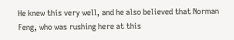He knew this very well, and he also believed that Norman Feng, who was rushing here at this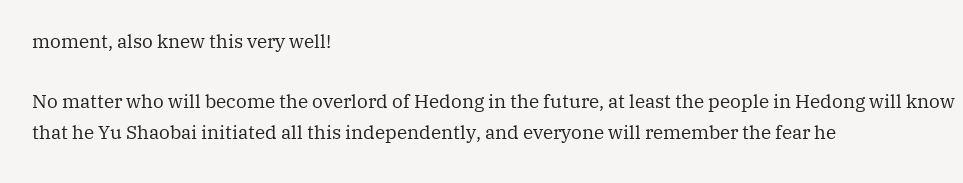moment, also knew this very well!

No matter who will become the overlord of Hedong in the future, at least the people in Hedong will know that he Yu Shaobai initiated all this independently, and everyone will remember the fear he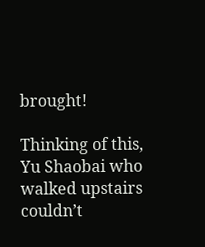brought!

Thinking of this, Yu Shaobai who walked upstairs couldn’t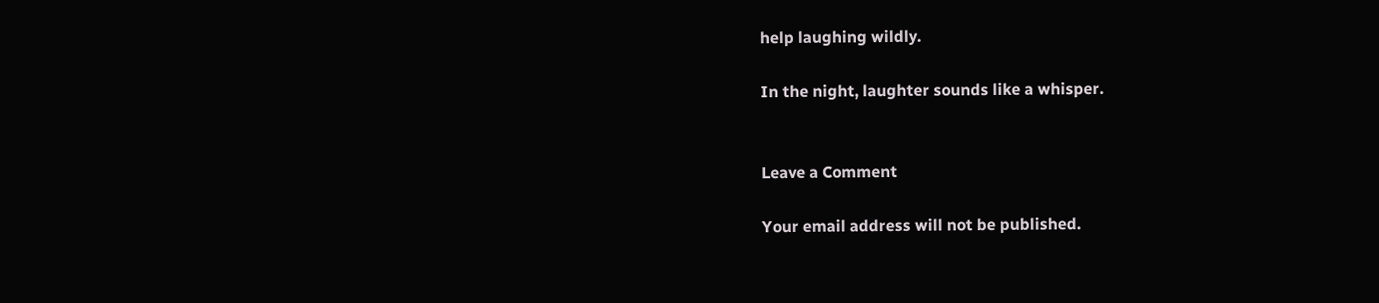help laughing wildly.

In the night, laughter sounds like a whisper.


Leave a Comment

Your email address will not be published.